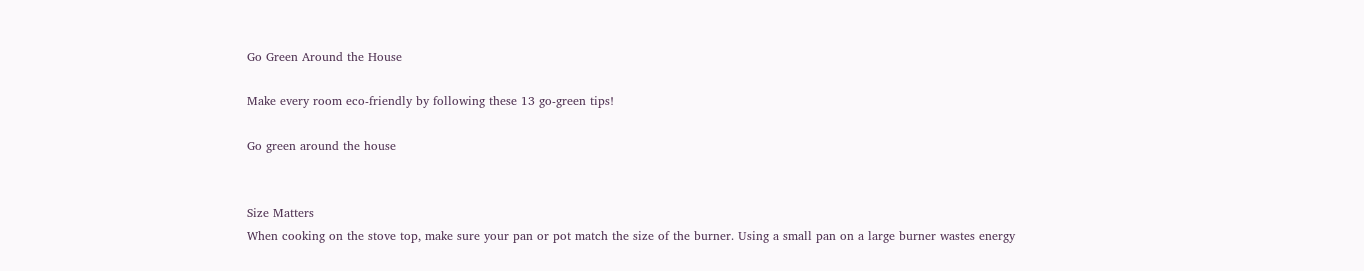Go Green Around the House

Make every room eco-friendly by following these 13 go-green tips!

Go green around the house


Size Matters
When cooking on the stove top, make sure your pan or pot match the size of the burner. Using a small pan on a large burner wastes energy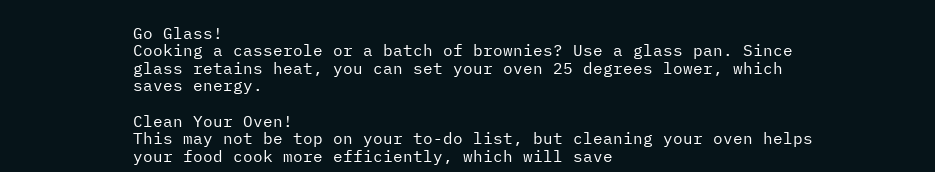Go Glass!
Cooking a casserole or a batch of brownies? Use a glass pan. Since glass retains heat, you can set your oven 25 degrees lower, which saves energy.

Clean Your Oven!
This may not be top on your to-do list, but cleaning your oven helps your food cook more efficiently, which will save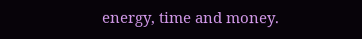energy, time and money.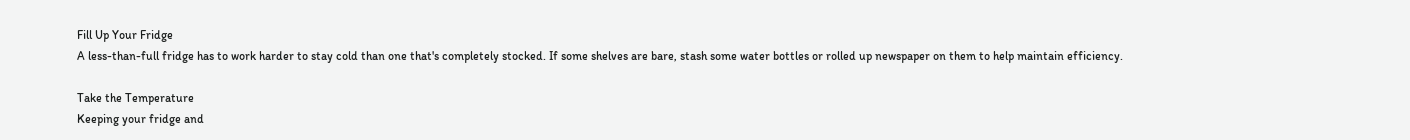Fill Up Your Fridge
A less-than-full fridge has to work harder to stay cold than one that's completely stocked. If some shelves are bare, stash some water bottles or rolled up newspaper on them to help maintain efficiency.

Take the Temperature
Keeping your fridge and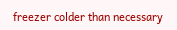freezer colder than necessary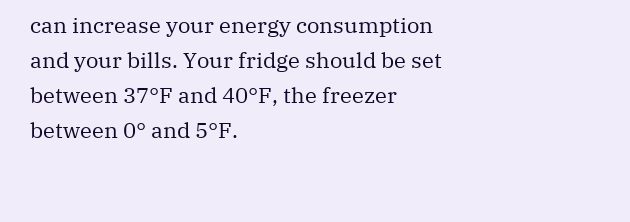can increase your energy consumption and your bills. Your fridge should be set between 37°F and 40°F, the freezer between 0° and 5°F.